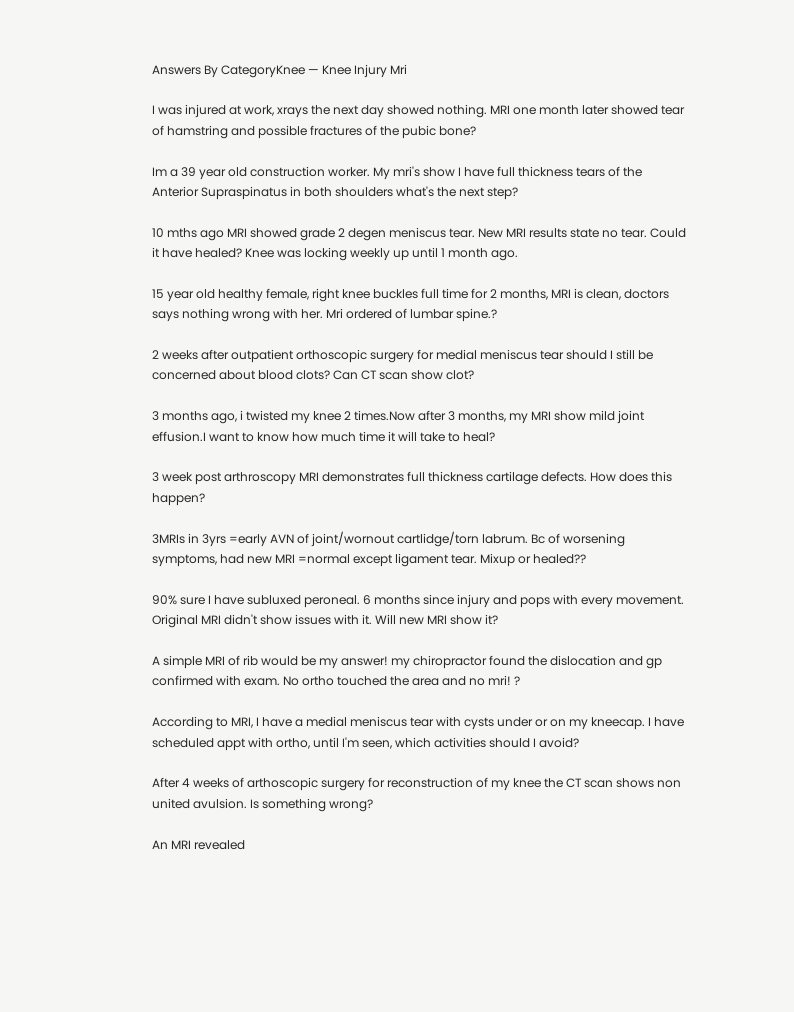Answers By CategoryKnee — Knee Injury Mri

I was injured at work, xrays the next day showed nothing. MRI one month later showed tear of hamstring and possible fractures of the pubic bone?

Im a 39 year old construction worker. My mri's show I have full thickness tears of the Anterior Supraspinatus in both shoulders what's the next step?

10 mths ago MRI showed grade 2 degen meniscus tear. New MRI results state no tear. Could it have healed? Knee was locking weekly up until 1 month ago.

15 year old healthy female, right knee buckles full time for 2 months, MRI is clean, doctors says nothing wrong with her. Mri ordered of lumbar spine.?

2 weeks after outpatient orthoscopic surgery for medial meniscus tear should I still be concerned about blood clots? Can CT scan show clot?

3 months ago, i twisted my knee 2 times.Now after 3 months, my MRI show mild joint effusion.I want to know how much time it will take to heal?

3 week post arthroscopy MRI demonstrates full thickness cartilage defects. How does this happen?

3MRIs in 3yrs =early AVN of joint/wornout cartlidge/torn labrum. Bc of worsening symptoms, had new MRI =normal except ligament tear. Mixup or healed??

90% sure I have subluxed peroneal. 6 months since injury and pops with every movement. Original MRI didn't show issues with it. Will new MRI show it?

A simple MRI of rib would be my answer! my chiropractor found the dislocation and gp confirmed with exam. No ortho touched the area and no mri! ?

According to MRI, I have a medial meniscus tear with cysts under or on my kneecap. I have scheduled appt with ortho, until I'm seen, which activities should I avoid?

After 4 weeks of arthoscopic surgery for reconstruction of my knee the CT scan shows non united avulsion. Is something wrong?

An MRI revealed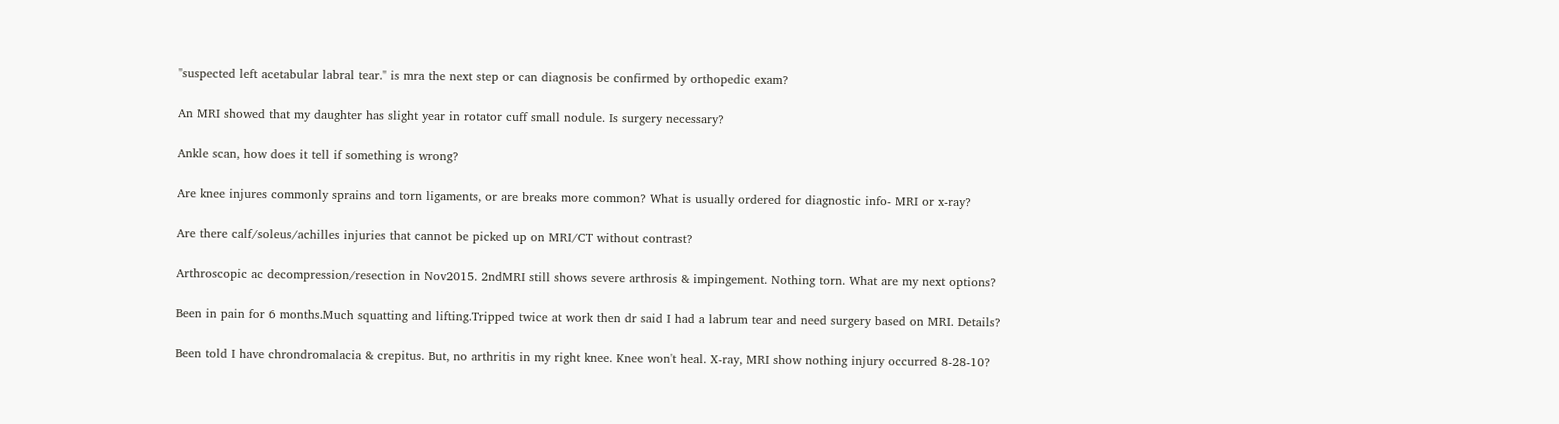"suspected left acetabular labral tear." is mra the next step or can diagnosis be confirmed by orthopedic exam?

An MRI showed that my daughter has slight year in rotator cuff small nodule. Is surgery necessary?

Ankle scan, how does it tell if something is wrong?

Are knee injures commonly sprains and torn ligaments, or are breaks more common? What is usually ordered for diagnostic info- MRI or x-ray?

Are there calf/soleus/achilles injuries that cannot be picked up on MRI/CT without contrast?

Arthroscopic ac decompression/resection in Nov2015. 2ndMRI still shows severe arthrosis & impingement. Nothing torn. What are my next options?

Been in pain for 6 months.Much squatting and lifting.Tripped twice at work then dr said I had a labrum tear and need surgery based on MRI. Details?

Been told I have chrondromalacia & crepitus. But, no arthritis in my right knee. Knee won't heal. X-ray, MRI show nothing injury occurred 8-28-10?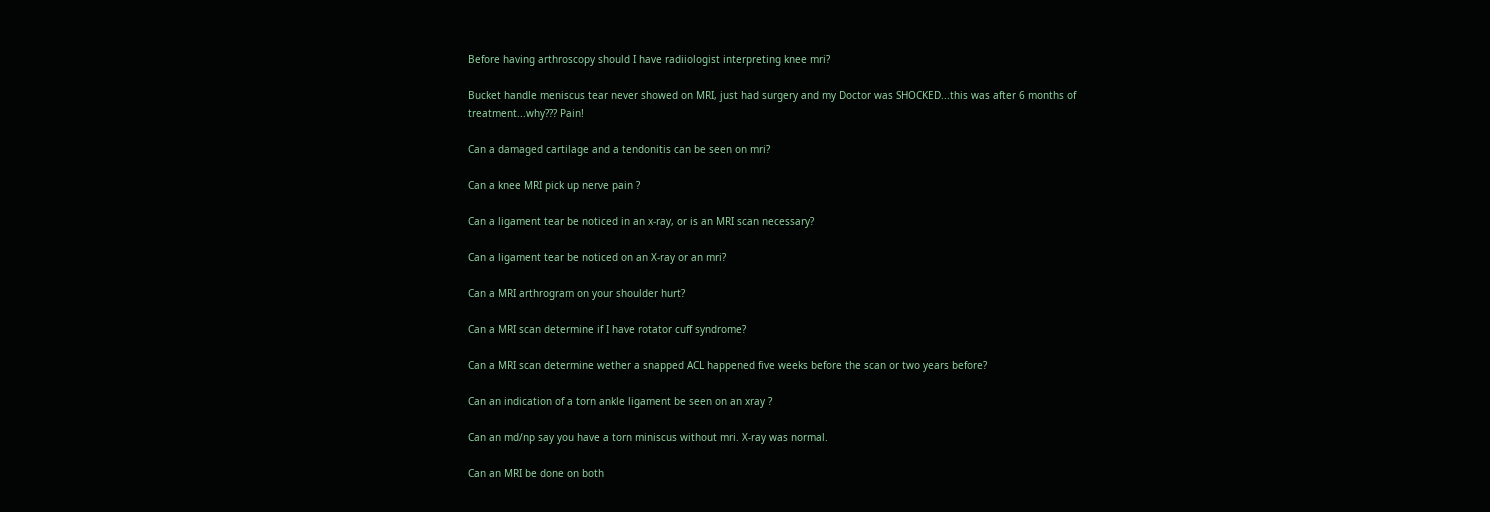Before having arthroscopy should I have radiiologist interpreting knee mri?

Bucket handle meniscus tear never showed on MRI, just had surgery and my Doctor was SHOCKED...this was after 6 months of treatment...why??? Pain!

Can a damaged cartilage and a tendonitis can be seen on mri?

Can a knee MRI pick up nerve pain ?

Can a ligament tear be noticed in an x-ray, or is an MRI scan necessary?

Can a ligament tear be noticed on an X-ray or an mri?

Can a MRI arthrogram on your shoulder hurt?

Can a MRI scan determine if I have rotator cuff syndrome?

Can a MRI scan determine wether a snapped ACL happened five weeks before the scan or two years before?

Can an indication of a torn ankle ligament be seen on an xray ?

Can an md/np say you have a torn miniscus without mri. X-ray was normal.

Can an MRI be done on both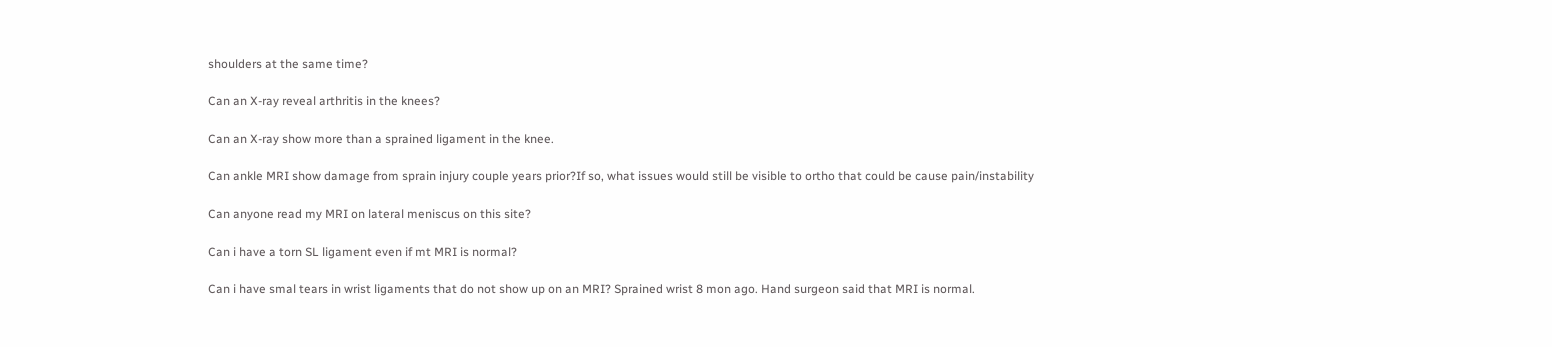shoulders at the same time?

Can an X-ray reveal arthritis in the knees?

Can an X-ray show more than a sprained ligament in the knee.

Can ankle MRI show damage from sprain injury couple years prior?If so, what issues would still be visible to ortho that could be cause pain/instability

Can anyone read my MRI on lateral meniscus on this site?

Can i have a torn SL ligament even if mt MRI is normal?

Can i have smal tears in wrist ligaments that do not show up on an MRI? Sprained wrist 8 mon ago. Hand surgeon said that MRI is normal.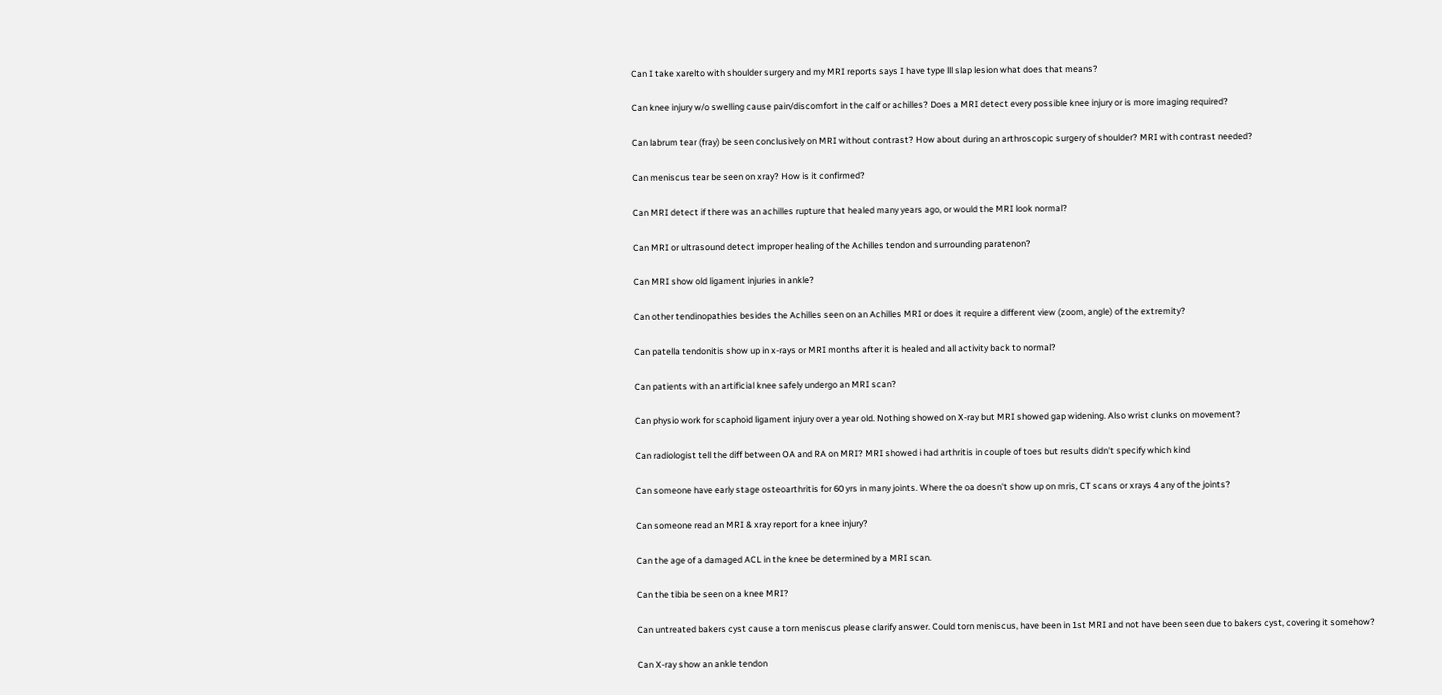Can I take xarelto with shoulder surgery and my MRI reports says I have type lll slap lesion what does that means?

Can knee injury w/o swelling cause pain/discomfort in the calf or achilles? Does a MRI detect every possible knee injury or is more imaging required?

Can labrum tear (fray) be seen conclusively on MRI without contrast? How about during an arthroscopic surgery of shoulder? MRI with contrast needed?

Can meniscus tear be seen on xray? How is it confirmed?

Can MRI detect if there was an achilles rupture that healed many years ago, or would the MRI look normal?

Can MRI or ultrasound detect improper healing of the Achilles tendon and surrounding paratenon?

Can MRI show old ligament injuries in ankle?

Can other tendinopathies besides the Achilles seen on an Achilles MRI or does it require a different view (zoom, angle) of the extremity?

Can patella tendonitis show up in x-rays or MRI months after it is healed and all activity back to normal?

Can patients with an artificial knee safely undergo an MRI scan?

Can physio work for scaphoid ligament injury over a year old. Nothing showed on X-ray but MRI showed gap widening. Also wrist clunks on movement?

Can radiologist tell the diff between OA and RA on MRI? MRI showed i had arthritis in couple of toes but results didn't specify which kind

Can someone have early stage osteoarthritis for 60 yrs in many joints. Where the oa doesn't show up on mris, CT scans or xrays 4 any of the joints?

Can someone read an MRI & xray report for a knee injury?

Can the age of a damaged ACL in the knee be determined by a MRI scan.

Can the tibia be seen on a knee MRI?

Can untreated bakers cyst cause a torn meniscus please clarify answer. Could torn meniscus, have been in 1st MRI and not have been seen due to bakers cyst, covering it somehow?

Can X-ray show an ankle tendon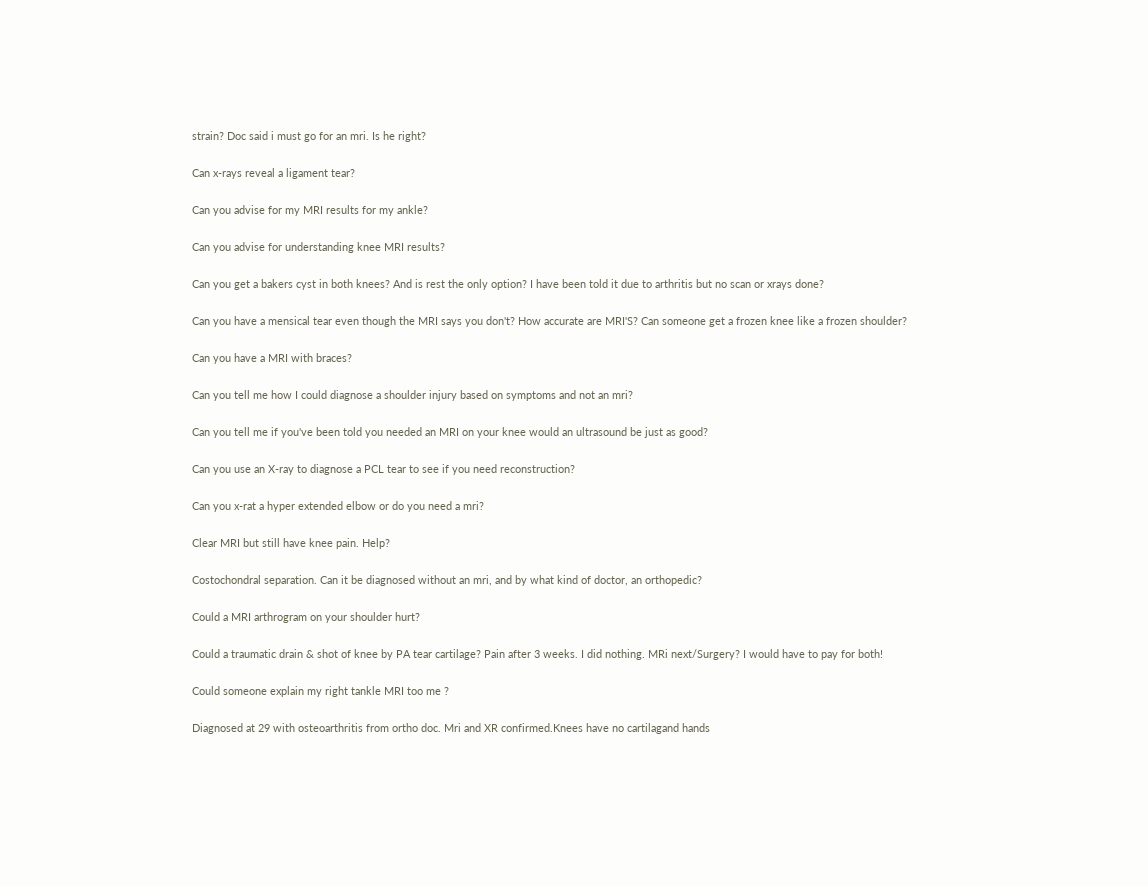strain? Doc said i must go for an mri. Is he right?

Can x-rays reveal a ligament tear?

Can you advise for my MRI results for my ankle?

Can you advise for understanding knee MRI results?

Can you get a bakers cyst in both knees? And is rest the only option? I have been told it due to arthritis but no scan or xrays done?

Can you have a mensical tear even though the MRI says you don't? How accurate are MRI'S? Can someone get a frozen knee like a frozen shoulder?

Can you have a MRI with braces?

Can you tell me how I could diagnose a shoulder injury based on symptoms and not an mri?

Can you tell me if you've been told you needed an MRI on your knee would an ultrasound be just as good?

Can you use an X-ray to diagnose a PCL tear to see if you need reconstruction?

Can you x-rat a hyper extended elbow or do you need a mri?

Clear MRI but still have knee pain. Help?

Costochondral separation. Can it be diagnosed without an mri, and by what kind of doctor, an orthopedic?

Could a MRI arthrogram on your shoulder hurt?

Could a traumatic drain & shot of knee by PA tear cartilage? Pain after 3 weeks. I did nothing. MRi next/Surgery? I would have to pay for both!

Could someone explain my right tankle MRI too me ?

Diagnosed at 29 with osteoarthritis from ortho doc. Mri and XR confirmed.Knees have no cartilagand hands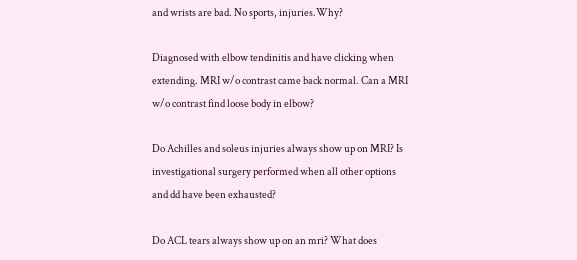and wrists are bad. No sports, injuries.Why?

Diagnosed with elbow tendinitis and have clicking when extending. MRI w/o contrast came back normal. Can a MRI w/o contrast find loose body in elbow?

Do Achilles and soleus injuries always show up on MRI? Is investigational surgery performed when all other options and dd have been exhausted?

Do ACL tears always show up on an mri? What does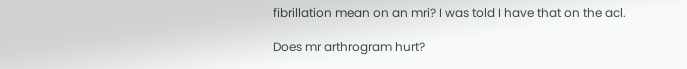fibrillation mean on an mri? I was told I have that on the acl.

Does mr arthrogram hurt?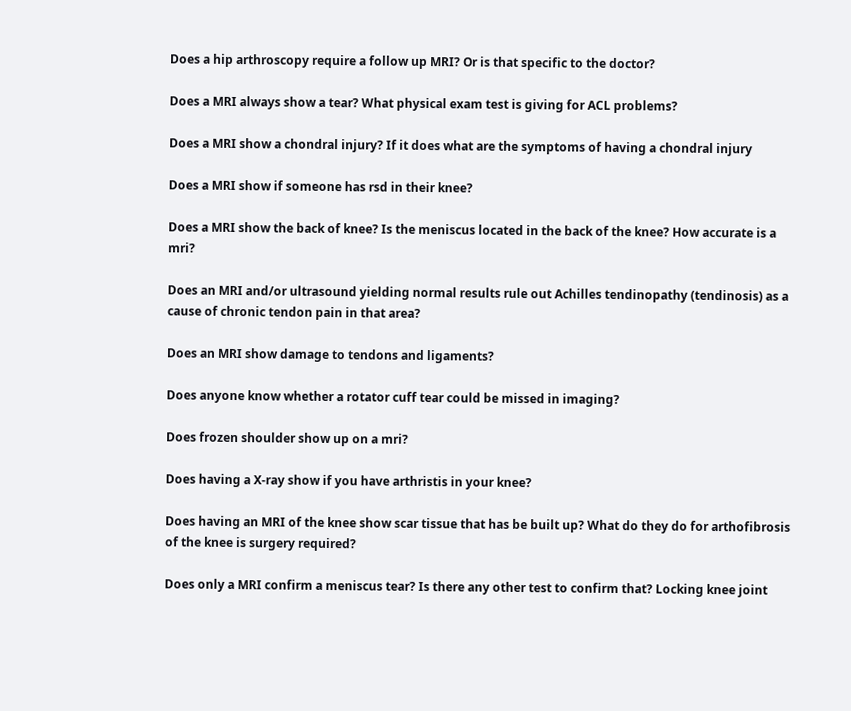Does a hip arthroscopy require a follow up MRI? Or is that specific to the doctor?

Does a MRI always show a tear? What physical exam test is giving for ACL problems?

Does a MRI show a chondral injury? If it does what are the symptoms of having a chondral injury

Does a MRI show if someone has rsd in their knee?

Does a MRI show the back of knee? Is the meniscus located in the back of the knee? How accurate is a mri?

Does an MRI and/or ultrasound yielding normal results rule out Achilles tendinopathy (tendinosis) as a cause of chronic tendon pain in that area?

Does an MRI show damage to tendons and ligaments?

Does anyone know whether a rotator cuff tear could be missed in imaging?

Does frozen shoulder show up on a mri?

Does having a X-ray show if you have arthristis in your knee?

Does having an MRI of the knee show scar tissue that has be built up? What do they do for arthofibrosis of the knee is surgery required?

Does only a MRI confirm a meniscus tear? Is there any other test to confirm that? Locking knee joint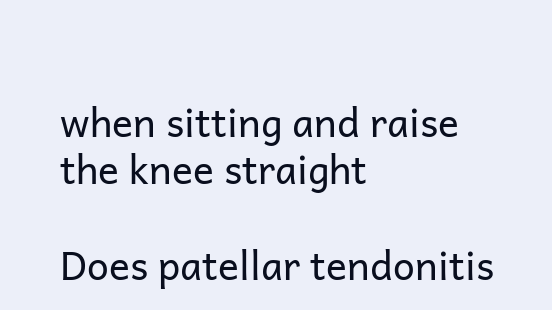when sitting and raise the knee straight

Does patellar tendonitis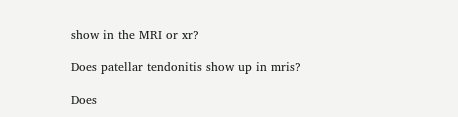show in the MRI or xr?

Does patellar tendonitis show up in mris?

Does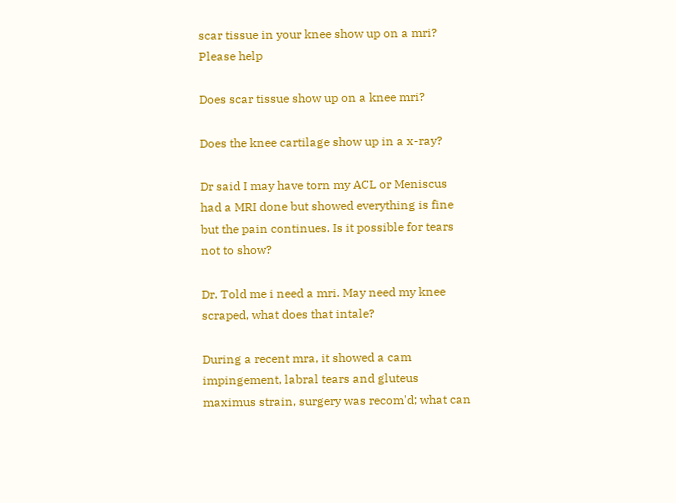scar tissue in your knee show up on a mri? Please help

Does scar tissue show up on a knee mri?

Does the knee cartilage show up in a x-ray?

Dr said I may have torn my ACL or Meniscus had a MRI done but showed everything is fine but the pain continues. Is it possible for tears not to show?

Dr. Told me i need a mri. May need my knee scraped, what does that intale?

During a recent mra, it showed a cam impingement, labral tears and gluteus maximus strain, surgery was recom'd; what can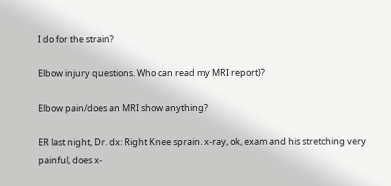I do for the strain?

Elbow injury questions. Who can read my MRI report)?

Elbow pain/does an MRI show anything?

ER last night, Dr. dx: Right Knee sprain. x-ray, ok, exam and his stretching very painful, does x-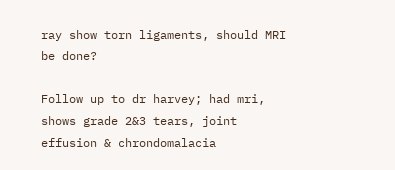ray show torn ligaments, should MRI be done?

Follow up to dr harvey; had mri, shows grade 2&3 tears, joint effusion & chrondomalacia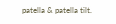patella & patella tilt.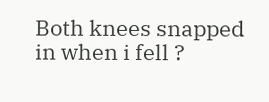Both knees snapped in when i fell ?